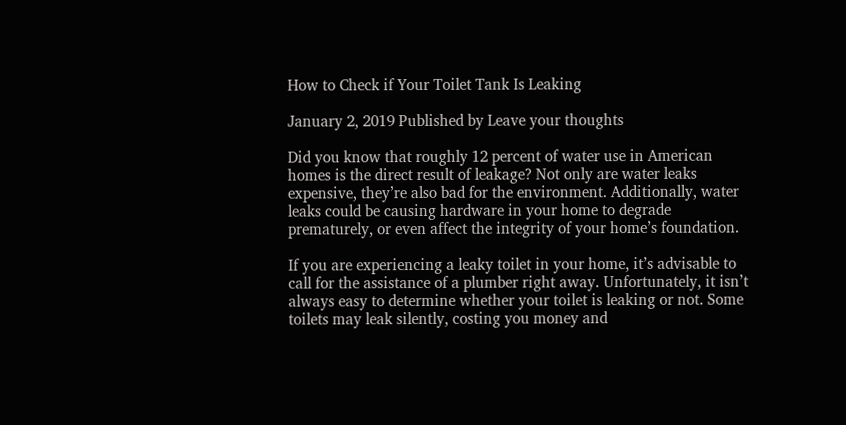How to Check if Your Toilet Tank Is Leaking

January 2, 2019 Published by Leave your thoughts

Did you know that roughly 12 percent of water use in American homes is the direct result of leakage? Not only are water leaks expensive, they’re also bad for the environment. Additionally, water leaks could be causing hardware in your home to degrade prematurely, or even affect the integrity of your home’s foundation.

If you are experiencing a leaky toilet in your home, it’s advisable to call for the assistance of a plumber right away. Unfortunately, it isn’t always easy to determine whether your toilet is leaking or not. Some toilets may leak silently, costing you money and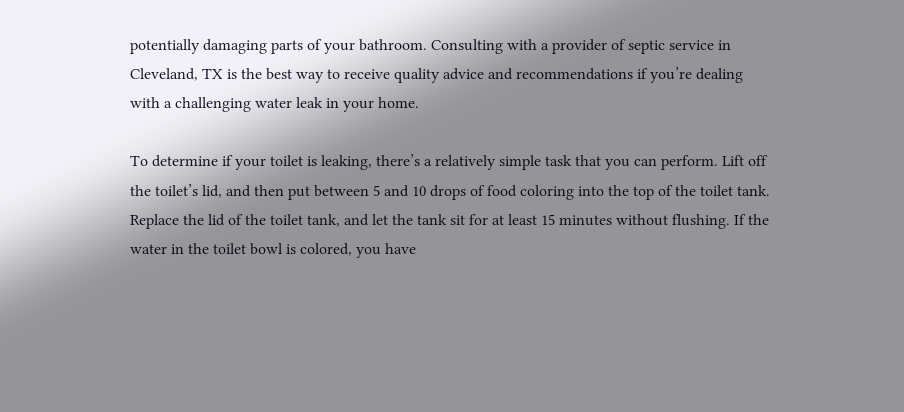potentially damaging parts of your bathroom. Consulting with a provider of septic service in Cleveland, TX is the best way to receive quality advice and recommendations if you’re dealing with a challenging water leak in your home.

To determine if your toilet is leaking, there’s a relatively simple task that you can perform. Lift off the toilet’s lid, and then put between 5 and 10 drops of food coloring into the top of the toilet tank. Replace the lid of the toilet tank, and let the tank sit for at least 15 minutes without flushing. If the water in the toilet bowl is colored, you have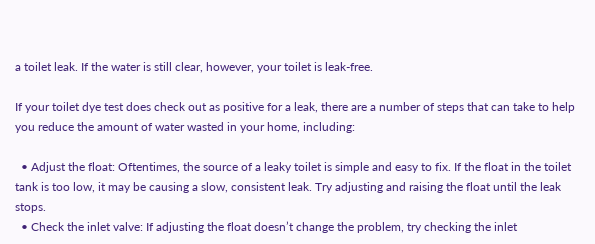a toilet leak. If the water is still clear, however, your toilet is leak-free.

If your toilet dye test does check out as positive for a leak, there are a number of steps that can take to help you reduce the amount of water wasted in your home, including:

  • Adjust the float: Oftentimes, the source of a leaky toilet is simple and easy to fix. If the float in the toilet tank is too low, it may be causing a slow, consistent leak. Try adjusting and raising the float until the leak stops.
  • Check the inlet valve: If adjusting the float doesn’t change the problem, try checking the inlet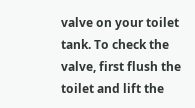valve on your toilet tank. To check the valve, first flush the toilet and lift the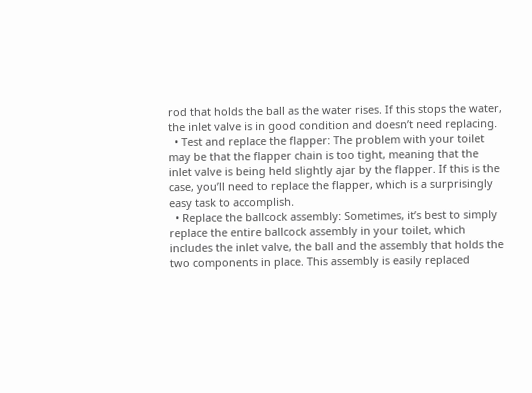rod that holds the ball as the water rises. If this stops the water, the inlet valve is in good condition and doesn’t need replacing.
  • Test and replace the flapper: The problem with your toilet may be that the flapper chain is too tight, meaning that the inlet valve is being held slightly ajar by the flapper. If this is the case, you’ll need to replace the flapper, which is a surprisingly easy task to accomplish.
  • Replace the ballcock assembly: Sometimes, it’s best to simply replace the entire ballcock assembly in your toilet, which includes the inlet valve, the ball and the assembly that holds the two components in place. This assembly is easily replaced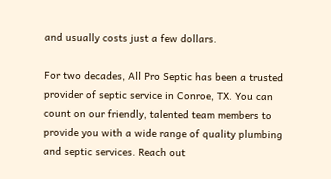and usually costs just a few dollars.

For two decades, All Pro Septic has been a trusted provider of septic service in Conroe, TX. You can count on our friendly, talented team members to provide you with a wide range of quality plumbing and septic services. Reach out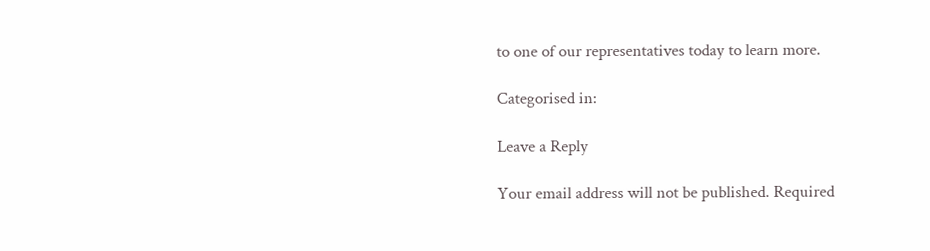to one of our representatives today to learn more.

Categorised in:

Leave a Reply

Your email address will not be published. Required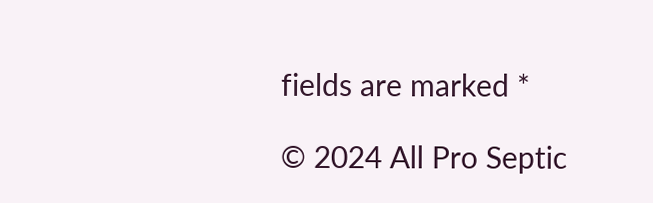fields are marked *

© 2024 All Pro Septic